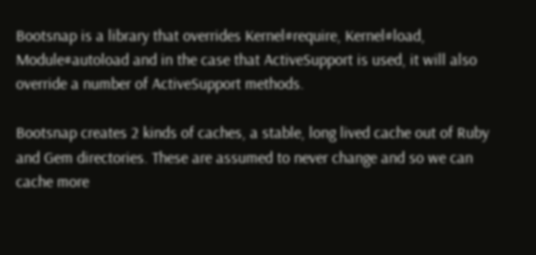Bootsnap is a library that overrides Kernel#require, Kernel#load, Module#autoload and in the case that ActiveSupport is used, it will also override a number of ActiveSupport methods.

Bootsnap creates 2 kinds of caches, a stable, long lived cache out of Ruby and Gem directories. These are assumed to never change and so we can cache more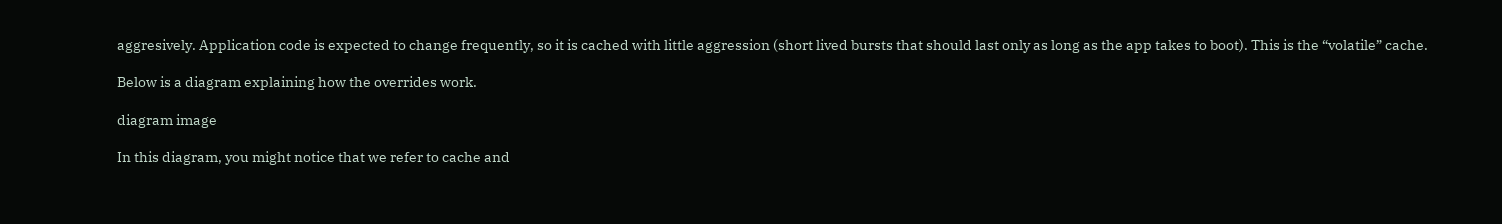aggresively. Application code is expected to change frequently, so it is cached with little aggression (short lived bursts that should last only as long as the app takes to boot). This is the “volatile” cache.

Below is a diagram explaining how the overrides work.

diagram image

In this diagram, you might notice that we refer to cache and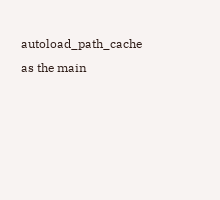autoload_path_cache as the main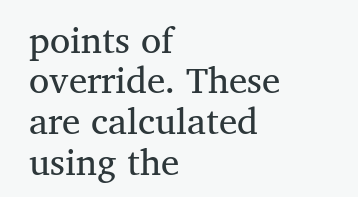points of override. These are calculated using the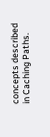concepts described in Caching Paths.